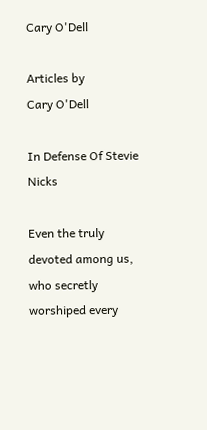Cary O'Dell

Articles by
Cary O'Dell

In Defense Of Stevie Nicks

Even the truly devoted among us, who secretly worshiped every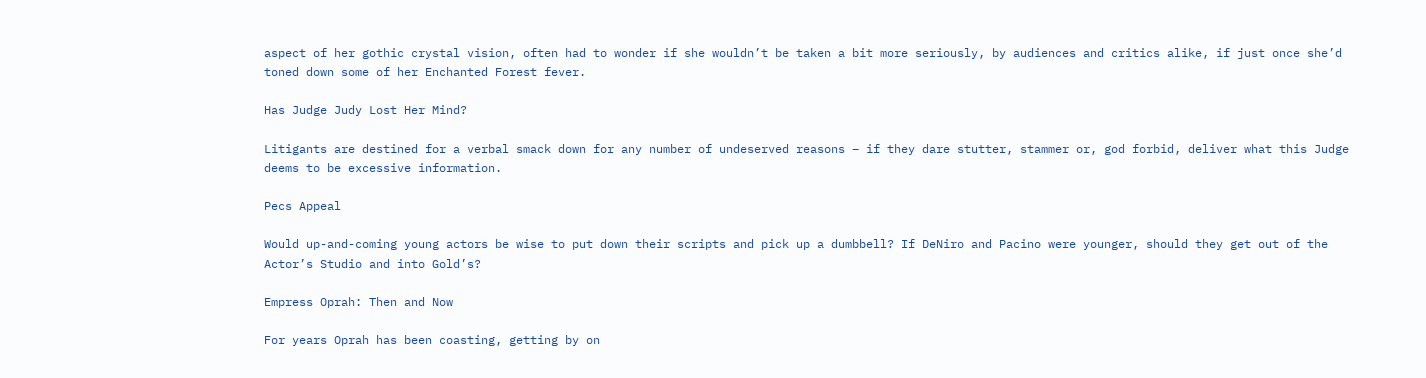aspect of her gothic crystal vision, often had to wonder if she wouldn’t be taken a bit more seriously, by audiences and critics alike, if just once she’d toned down some of her Enchanted Forest fever.

Has Judge Judy Lost Her Mind?

Litigants are destined for a verbal smack down for any number of undeserved reasons – if they dare stutter, stammer or, god forbid, deliver what this Judge deems to be excessive information.

Pecs Appeal

Would up-and-coming young actors be wise to put down their scripts and pick up a dumbbell? If DeNiro and Pacino were younger, should they get out of the Actor’s Studio and into Gold’s?

Empress Oprah: Then and Now

For years Oprah has been coasting, getting by on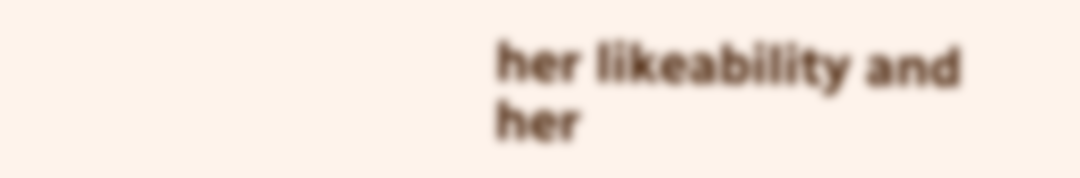her likeability and her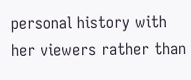personal history with her viewers rather than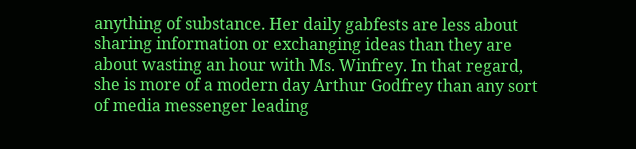anything of substance. Her daily gabfests are less about sharing information or exchanging ideas than they are about wasting an hour with Ms. Winfrey. In that regard, she is more of a modern day Arthur Godfrey than any sort of media messenger leading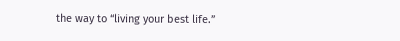the way to “living your best life.”